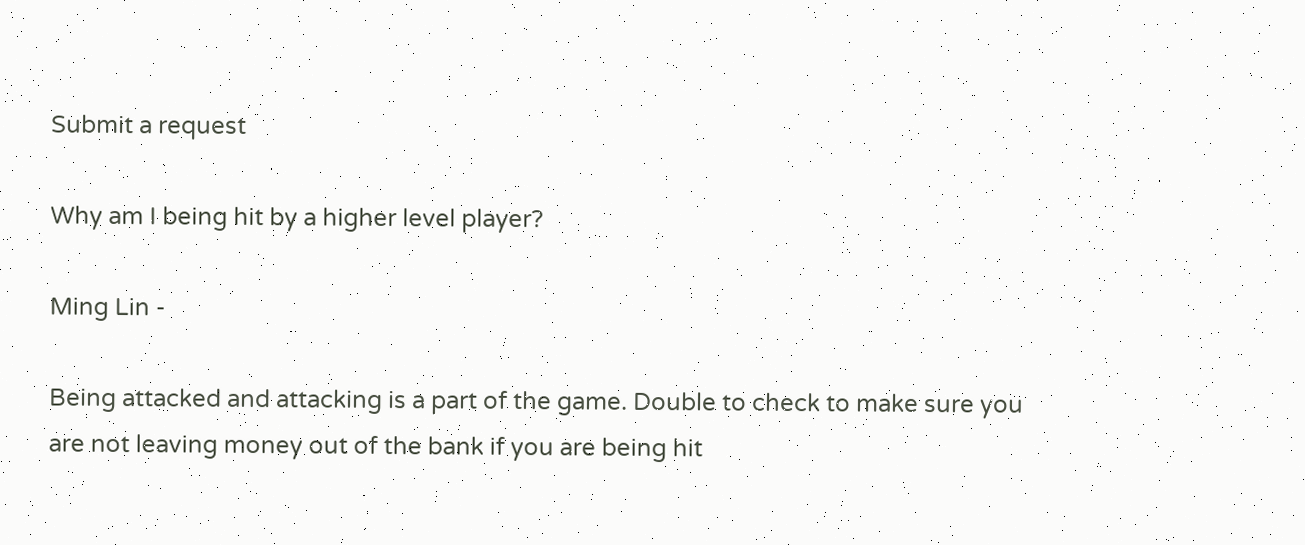Submit a request

Why am I being hit by a higher level player?

Ming Lin -

Being attacked and attacking is a part of the game. Double to check to make sure you are not leaving money out of the bank if you are being hit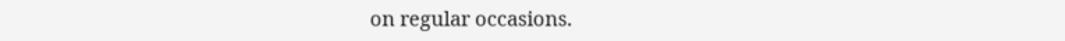on regular occasions.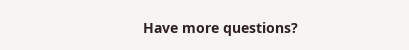Have more questions?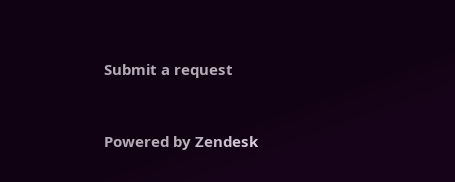Submit a request


Powered by Zendesk